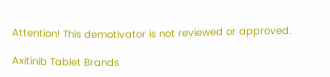Attention! This demotivator is not reviewed or approved.

Axitinib Tablet Brands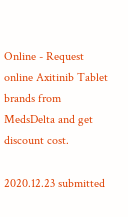Online - Request online Axitinib Tablet brands from MedsDelta and get discount cost.

2020.12.23 submitted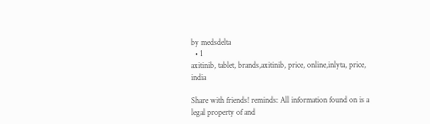by medsdelta
  • 1
axitinib, tablet, brands,axitinib, price, online,inlyta, price, india

Share with friends! reminds: All information found on is a legal property of and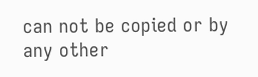can not be copied or by any other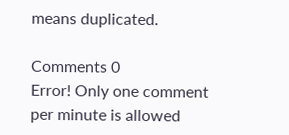means duplicated.

Comments 0
Error! Only one comment per minute is allowed